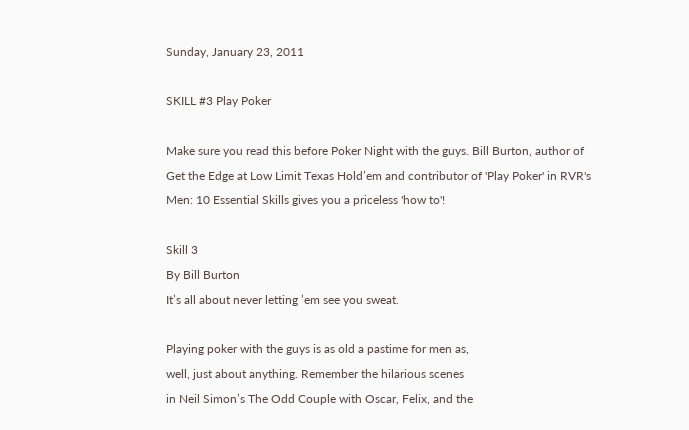Sunday, January 23, 2011

SKILL #3 Play Poker

Make sure you read this before Poker Night with the guys. Bill Burton, author of Get the Edge at Low Limit Texas Hold’em and contributor of 'Play Poker' in RVR's Men: 10 Essential Skills gives you a priceless 'how to'!

Skill 3
By Bill Burton
It’s all about never letting ’em see you sweat.

Playing poker with the guys is as old a pastime for men as,
well, just about anything. Remember the hilarious scenes
in Neil Simon’s The Odd Couple with Oscar, Felix, and the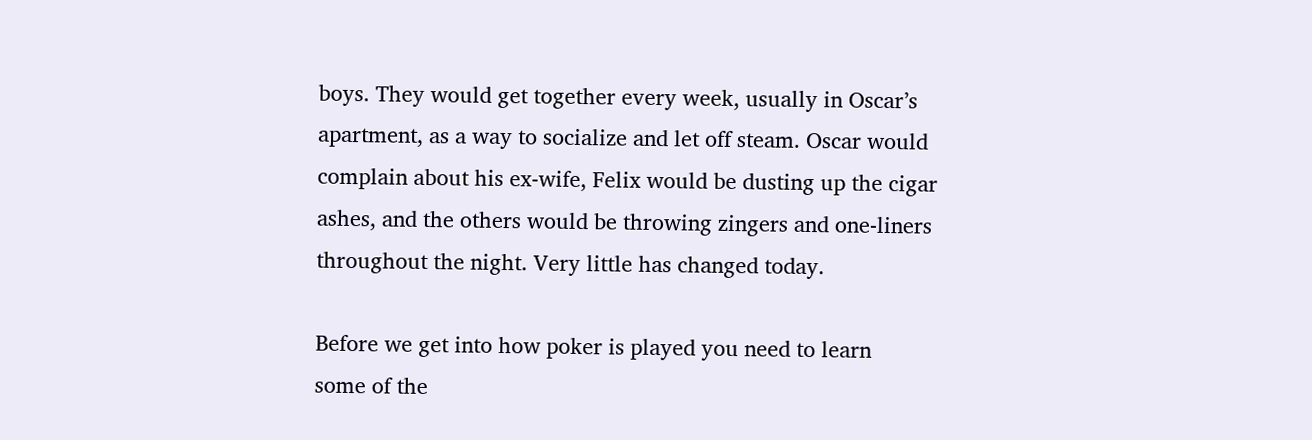boys. They would get together every week, usually in Oscar’s
apartment, as a way to socialize and let off steam. Oscar would
complain about his ex-wife, Felix would be dusting up the cigar
ashes, and the others would be throwing zingers and one-liners
throughout the night. Very little has changed today.

Before we get into how poker is played you need to learn
some of the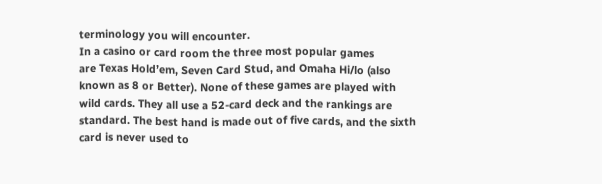terminology you will encounter.
In a casino or card room the three most popular games
are Texas Hold’em, Seven Card Stud, and Omaha Hi/lo (also
known as 8 or Better). None of these games are played with
wild cards. They all use a 52-card deck and the rankings are
standard. The best hand is made out of five cards, and the sixth
card is never used to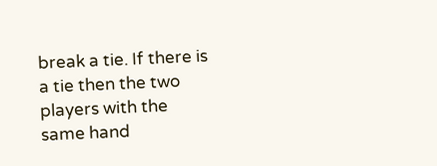break a tie. If there is a tie then the two
players with the same hand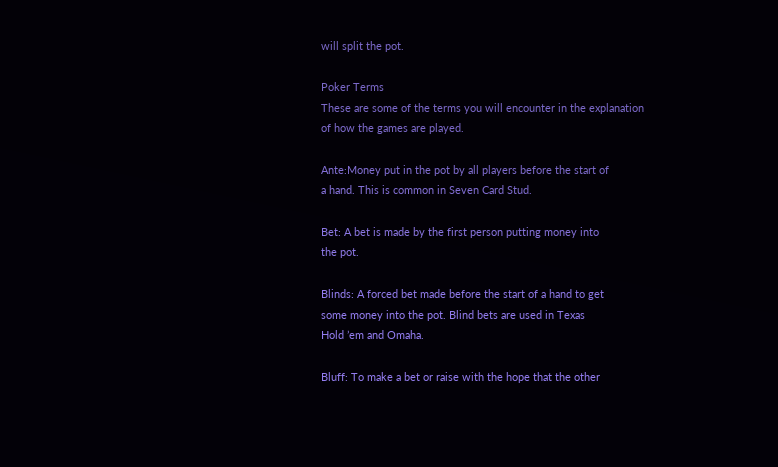will split the pot.

Poker Terms
These are some of the terms you will encounter in the explanation
of how the games are played.

Ante:Money put in the pot by all players before the start of
a hand. This is common in Seven Card Stud.

Bet: A bet is made by the first person putting money into
the pot.

Blinds: A forced bet made before the start of a hand to get
some money into the pot. Blind bets are used in Texas
Hold ’em and Omaha.

Bluff: To make a bet or raise with the hope that the other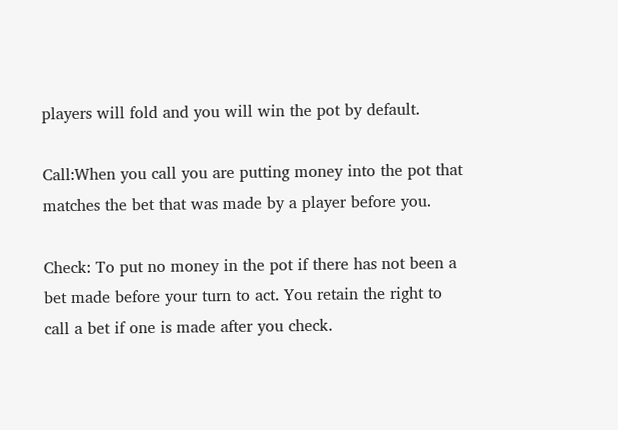players will fold and you will win the pot by default.

Call:When you call you are putting money into the pot that
matches the bet that was made by a player before you.

Check: To put no money in the pot if there has not been a
bet made before your turn to act. You retain the right to
call a bet if one is made after you check.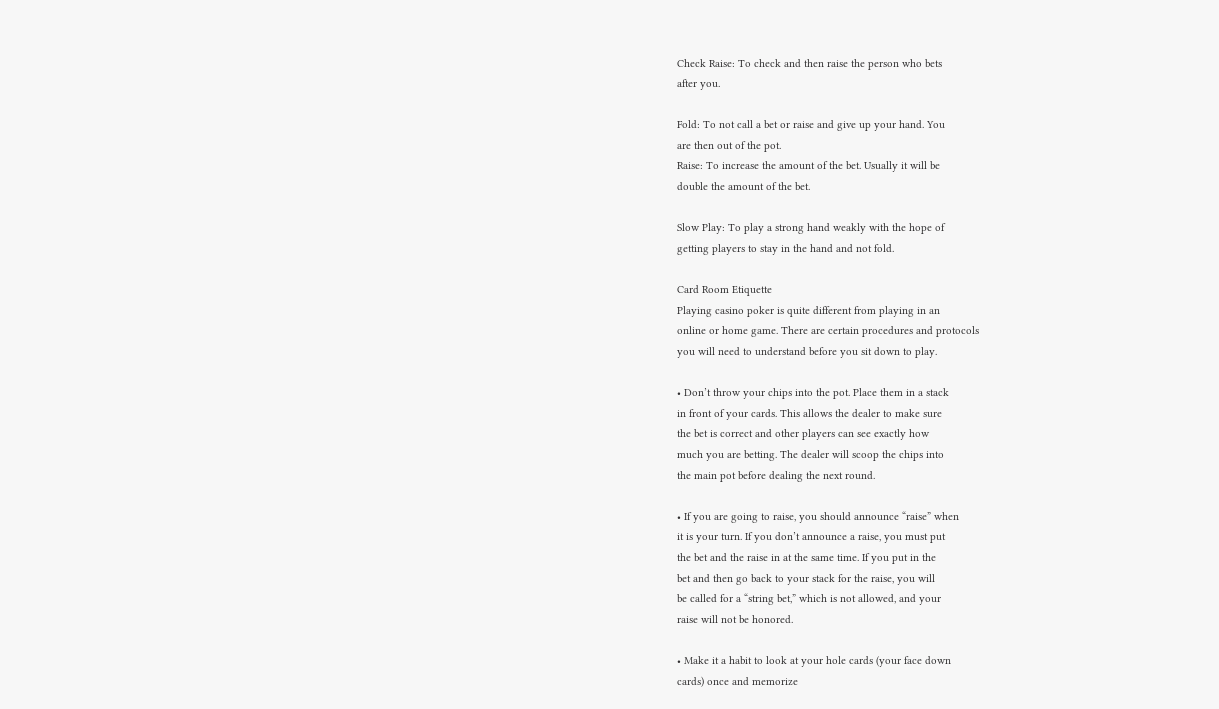Check Raise: To check and then raise the person who bets
after you.

Fold: To not call a bet or raise and give up your hand. You
are then out of the pot.
Raise: To increase the amount of the bet. Usually it will be
double the amount of the bet.

Slow Play: To play a strong hand weakly with the hope of
getting players to stay in the hand and not fold.

Card Room Etiquette
Playing casino poker is quite different from playing in an
online or home game. There are certain procedures and protocols
you will need to understand before you sit down to play.

• Don’t throw your chips into the pot. Place them in a stack
in front of your cards. This allows the dealer to make sure
the bet is correct and other players can see exactly how
much you are betting. The dealer will scoop the chips into
the main pot before dealing the next round.

• If you are going to raise, you should announce “raise” when
it is your turn. If you don’t announce a raise, you must put
the bet and the raise in at the same time. If you put in the
bet and then go back to your stack for the raise, you will
be called for a “string bet,” which is not allowed, and your
raise will not be honored.

• Make it a habit to look at your hole cards (your face down
cards) once and memorize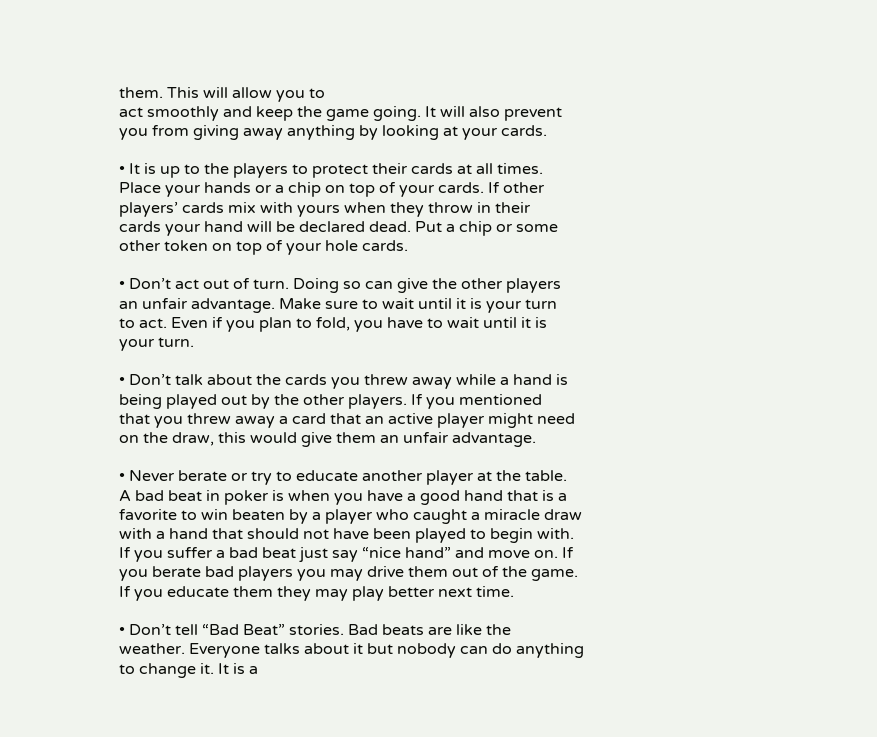them. This will allow you to
act smoothly and keep the game going. It will also prevent
you from giving away anything by looking at your cards.

• It is up to the players to protect their cards at all times.
Place your hands or a chip on top of your cards. If other
players’ cards mix with yours when they throw in their
cards your hand will be declared dead. Put a chip or some
other token on top of your hole cards.

• Don’t act out of turn. Doing so can give the other players
an unfair advantage. Make sure to wait until it is your turn
to act. Even if you plan to fold, you have to wait until it is
your turn.

• Don’t talk about the cards you threw away while a hand is
being played out by the other players. If you mentioned
that you threw away a card that an active player might need
on the draw, this would give them an unfair advantage.

• Never berate or try to educate another player at the table.
A bad beat in poker is when you have a good hand that is a
favorite to win beaten by a player who caught a miracle draw
with a hand that should not have been played to begin with.
If you suffer a bad beat just say “nice hand” and move on. If
you berate bad players you may drive them out of the game.
If you educate them they may play better next time.

• Don’t tell “Bad Beat” stories. Bad beats are like the
weather. Everyone talks about it but nobody can do anything
to change it. It is a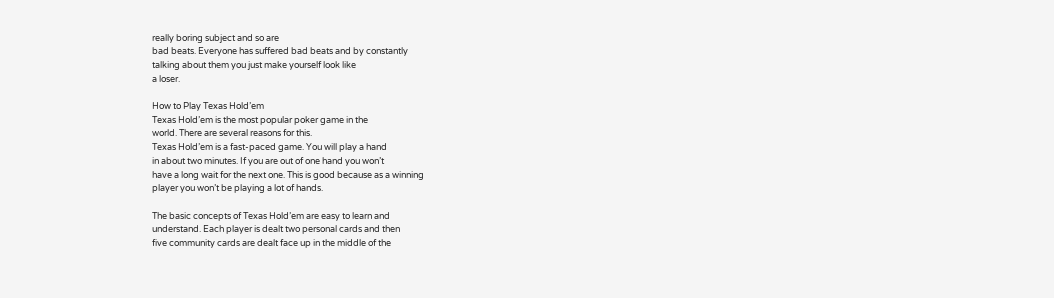really boring subject and so are
bad beats. Everyone has suffered bad beats and by constantly
talking about them you just make yourself look like
a loser.

How to Play Texas Hold’em
Texas Hold’em is the most popular poker game in the
world. There are several reasons for this.
Texas Hold’em is a fast-paced game. You will play a hand
in about two minutes. If you are out of one hand you won’t
have a long wait for the next one. This is good because as a winning
player you won’t be playing a lot of hands.

The basic concepts of Texas Hold’em are easy to learn and
understand. Each player is dealt two personal cards and then
five community cards are dealt face up in the middle of the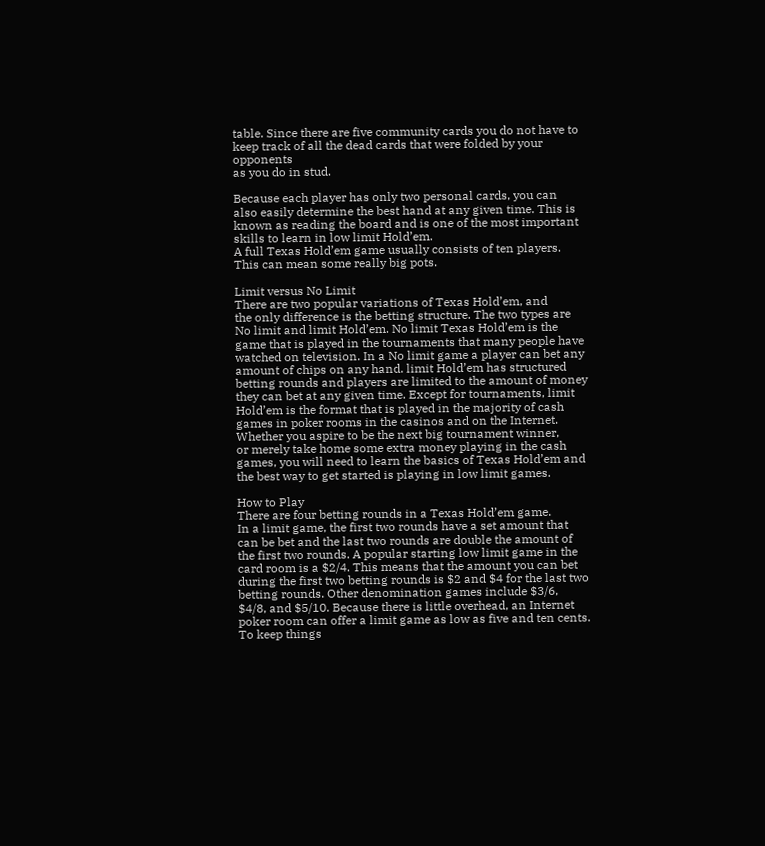table. Since there are five community cards you do not have to
keep track of all the dead cards that were folded by your opponents
as you do in stud.

Because each player has only two personal cards, you can
also easily determine the best hand at any given time. This is
known as reading the board and is one of the most important
skills to learn in low limit Hold’em.
A full Texas Hold’em game usually consists of ten players.
This can mean some really big pots.

Limit versus No Limit
There are two popular variations of Texas Hold’em, and
the only difference is the betting structure. The two types are
No limit and limit Hold’em. No limit Texas Hold’em is the
game that is played in the tournaments that many people have
watched on television. In a No limit game a player can bet any
amount of chips on any hand. limit Hold’em has structured
betting rounds and players are limited to the amount of money
they can bet at any given time. Except for tournaments, limit
Hold’em is the format that is played in the majority of cash
games in poker rooms in the casinos and on the Internet.
Whether you aspire to be the next big tournament winner,
or merely take home some extra money playing in the cash
games, you will need to learn the basics of Texas Hold’em and
the best way to get started is playing in low limit games.

How to Play
There are four betting rounds in a Texas Hold’em game.
In a limit game, the first two rounds have a set amount that
can be bet and the last two rounds are double the amount of
the first two rounds. A popular starting low limit game in the
card room is a $2/4. This means that the amount you can bet
during the first two betting rounds is $2 and $4 for the last two
betting rounds. Other denomination games include $3/6,
$4/8, and $5/10. Because there is little overhead, an Internet
poker room can offer a limit game as low as five and ten cents.
To keep things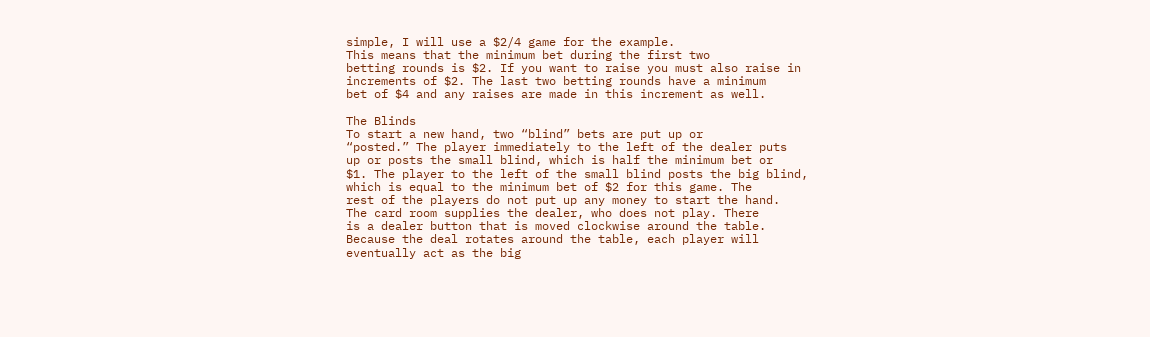simple, I will use a $2/4 game for the example.
This means that the minimum bet during the first two
betting rounds is $2. If you want to raise you must also raise in
increments of $2. The last two betting rounds have a minimum
bet of $4 and any raises are made in this increment as well.

The Blinds
To start a new hand, two “blind” bets are put up or
“posted.” The player immediately to the left of the dealer puts
up or posts the small blind, which is half the minimum bet or
$1. The player to the left of the small blind posts the big blind,
which is equal to the minimum bet of $2 for this game. The
rest of the players do not put up any money to start the hand.
The card room supplies the dealer, who does not play. There
is a dealer button that is moved clockwise around the table.
Because the deal rotates around the table, each player will
eventually act as the big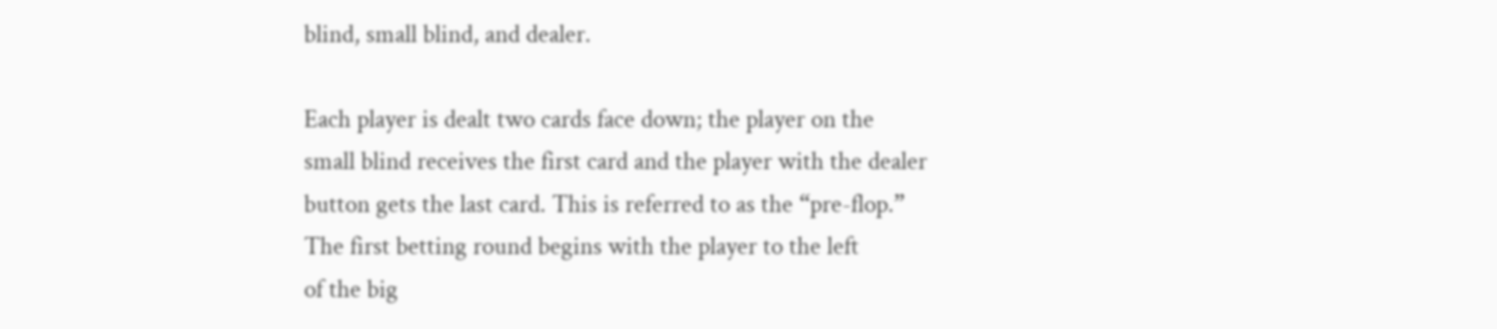blind, small blind, and dealer.

Each player is dealt two cards face down; the player on the
small blind receives the first card and the player with the dealer
button gets the last card. This is referred to as the “pre-flop.”
The first betting round begins with the player to the left
of the big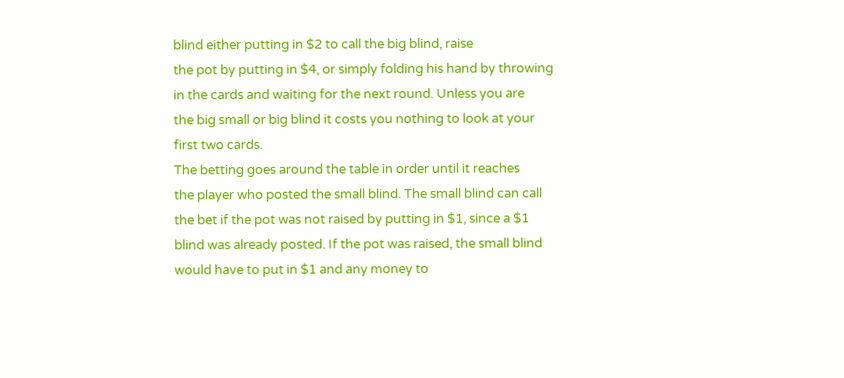blind either putting in $2 to call the big blind, raise
the pot by putting in $4, or simply folding his hand by throwing
in the cards and waiting for the next round. Unless you are
the big small or big blind it costs you nothing to look at your
first two cards.
The betting goes around the table in order until it reaches
the player who posted the small blind. The small blind can call
the bet if the pot was not raised by putting in $1, since a $1
blind was already posted. If the pot was raised, the small blind
would have to put in $1 and any money to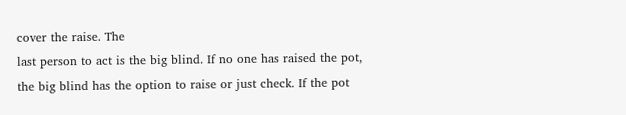cover the raise. The
last person to act is the big blind. If no one has raised the pot,
the big blind has the option to raise or just check. If the pot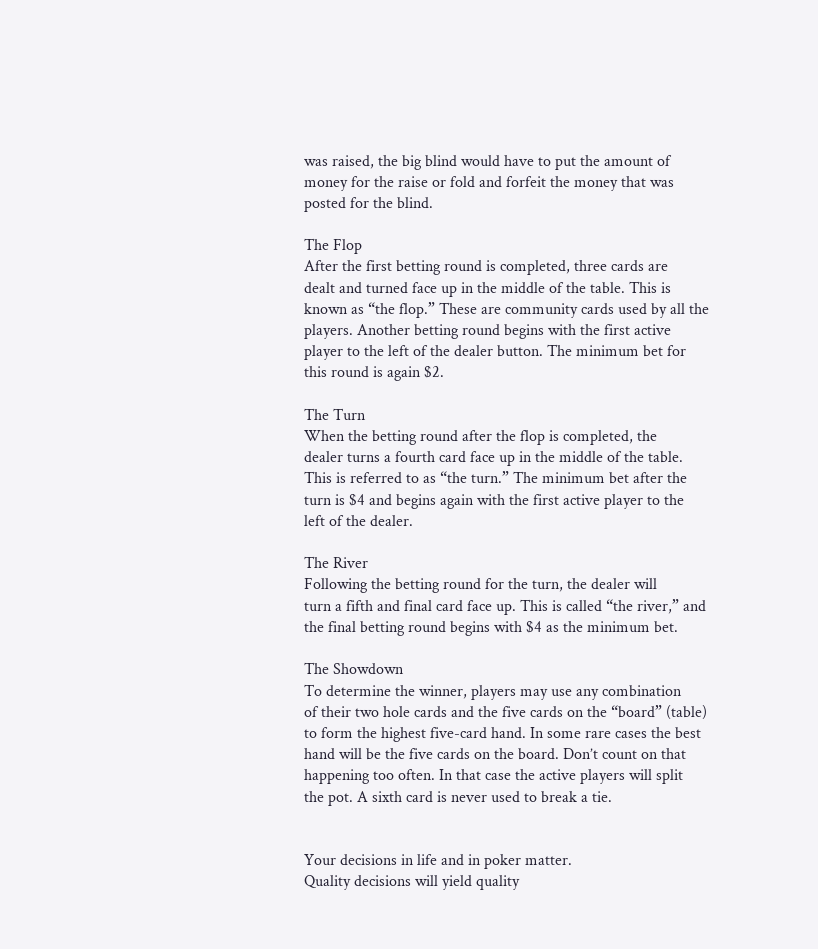was raised, the big blind would have to put the amount of
money for the raise or fold and forfeit the money that was
posted for the blind.

The Flop
After the first betting round is completed, three cards are
dealt and turned face up in the middle of the table. This is
known as “the flop.” These are community cards used by all the
players. Another betting round begins with the first active
player to the left of the dealer button. The minimum bet for
this round is again $2.

The Turn
When the betting round after the flop is completed, the
dealer turns a fourth card face up in the middle of the table.
This is referred to as “the turn.” The minimum bet after the
turn is $4 and begins again with the first active player to the
left of the dealer.

The River
Following the betting round for the turn, the dealer will
turn a fifth and final card face up. This is called “the river,” and
the final betting round begins with $4 as the minimum bet.

The Showdown
To determine the winner, players may use any combination
of their two hole cards and the five cards on the “board” (table)
to form the highest five-card hand. In some rare cases the best
hand will be the five cards on the board. Don’t count on that
happening too often. In that case the active players will split
the pot. A sixth card is never used to break a tie.


Your decisions in life and in poker matter.
Quality decisions will yield quality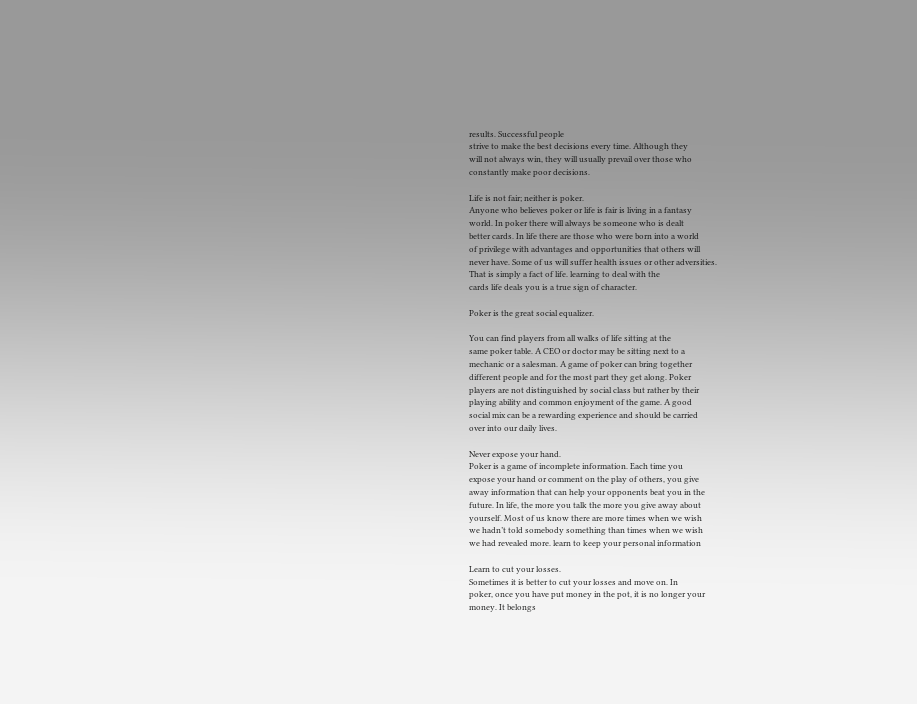results. Successful people
strive to make the best decisions every time. Although they
will not always win, they will usually prevail over those who
constantly make poor decisions.

Life is not fair; neither is poker.
Anyone who believes poker or life is fair is living in a fantasy
world. In poker there will always be someone who is dealt
better cards. In life there are those who were born into a world
of privilege with advantages and opportunities that others will
never have. Some of us will suffer health issues or other adversities.
That is simply a fact of life. learning to deal with the
cards life deals you is a true sign of character.

Poker is the great social equalizer.

You can find players from all walks of life sitting at the
same poker table. A CEO or doctor may be sitting next to a
mechanic or a salesman. A game of poker can bring together
different people and for the most part they get along. Poker
players are not distinguished by social class but rather by their
playing ability and common enjoyment of the game. A good
social mix can be a rewarding experience and should be carried
over into our daily lives.

Never expose your hand.
Poker is a game of incomplete information. Each time you
expose your hand or comment on the play of others, you give
away information that can help your opponents beat you in the
future. In life, the more you talk the more you give away about
yourself. Most of us know there are more times when we wish
we hadn’t told somebody something than times when we wish
we had revealed more. learn to keep your personal information

Learn to cut your losses.
Sometimes it is better to cut your losses and move on. In
poker, once you have put money in the pot, it is no longer your
money. It belongs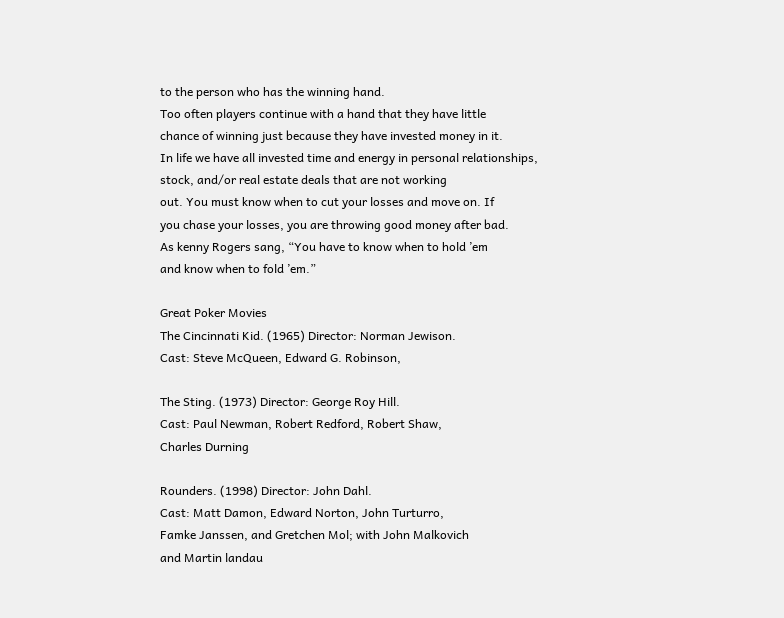to the person who has the winning hand.
Too often players continue with a hand that they have little
chance of winning just because they have invested money in it.
In life we have all invested time and energy in personal relationships,
stock, and/or real estate deals that are not working
out. You must know when to cut your losses and move on. If
you chase your losses, you are throwing good money after bad.
As kenny Rogers sang, “You have to know when to hold ’em
and know when to fold ’em.”

Great Poker Movies
The Cincinnati Kid. (1965) Director: Norman Jewison.
Cast: Steve McQueen, Edward G. Robinson,

The Sting. (1973) Director: George Roy Hill.
Cast: Paul Newman, Robert Redford, Robert Shaw,
Charles Durning

Rounders. (1998) Director: John Dahl.
Cast: Matt Damon, Edward Norton, John Turturro,
Famke Janssen, and Gretchen Mol; with John Malkovich
and Martin landau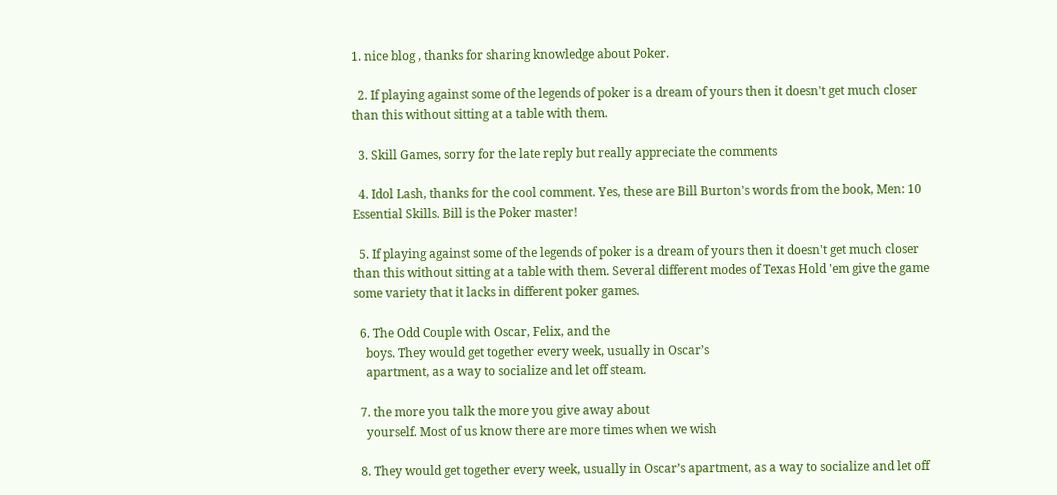1. nice blog , thanks for sharing knowledge about Poker.

  2. If playing against some of the legends of poker is a dream of yours then it doesn't get much closer than this without sitting at a table with them.

  3. Skill Games, sorry for the late reply but really appreciate the comments

  4. Idol Lash, thanks for the cool comment. Yes, these are Bill Burton's words from the book, Men: 10 Essential Skills. Bill is the Poker master!

  5. If playing against some of the legends of poker is a dream of yours then it doesn't get much closer than this without sitting at a table with them. Several different modes of Texas Hold 'em give the game some variety that it lacks in different poker games.

  6. The Odd Couple with Oscar, Felix, and the
    boys. They would get together every week, usually in Oscar’s
    apartment, as a way to socialize and let off steam.

  7. the more you talk the more you give away about
    yourself. Most of us know there are more times when we wish

  8. They would get together every week, usually in Oscar’s apartment, as a way to socialize and let off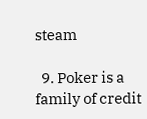steam

  9. Poker is a family of credit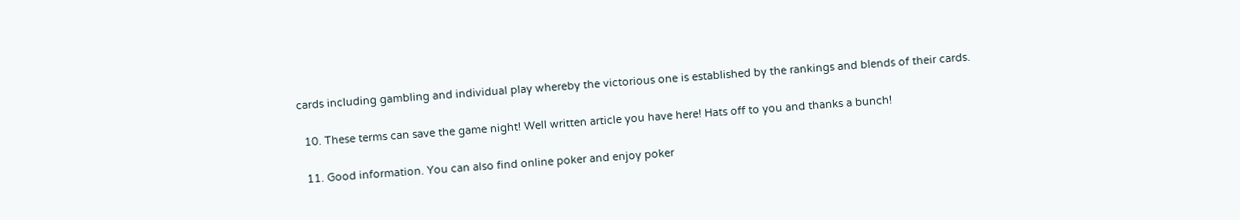cards including gambling and individual play whereby the victorious one is established by the rankings and blends of their cards.

  10. These terms can save the game night! Well written article you have here! Hats off to you and thanks a bunch!

  11. Good information. You can also find online poker and enjoy poker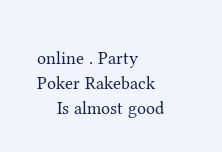online . Party Poker Rakeback
    Is almost good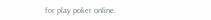for play poker online.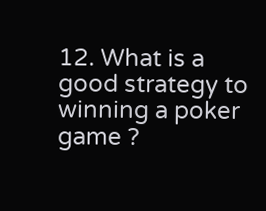12. What is a good strategy to winning a poker game ?